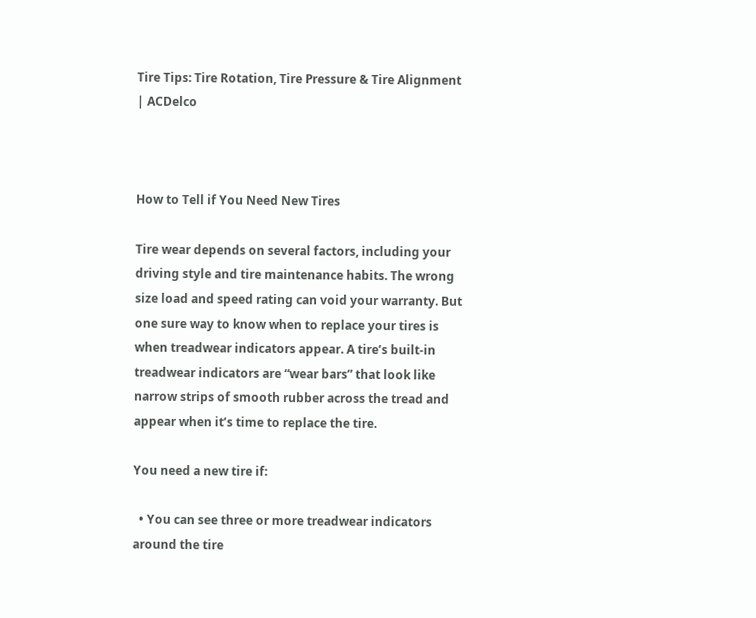Tire Tips: Tire Rotation, Tire Pressure & Tire Alignment | ACDelco



How to Tell if You Need New Tires

Tire wear depends on several factors, including your driving style and tire maintenance habits. The wrong size load and speed rating can void your warranty. But one sure way to know when to replace your tires is when treadwear indicators appear. A tire’s built-in treadwear indicators are “wear bars” that look like narrow strips of smooth rubber across the tread and appear when it’s time to replace the tire.

You need a new tire if:

  • You can see three or more treadwear indicators around the tire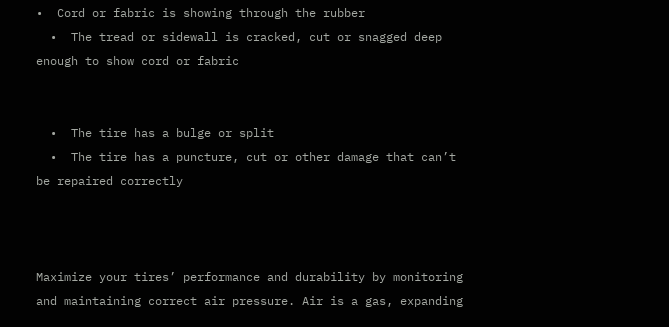•  Cord or fabric is showing through the rubber
  •  The tread or sidewall is cracked, cut or snagged deep enough to show cord or fabric


  •  The tire has a bulge or split
  •  The tire has a puncture, cut or other damage that can’t be repaired correctly



Maximize your tires’ performance and durability by monitoring and maintaining correct air pressure. Air is a gas, expanding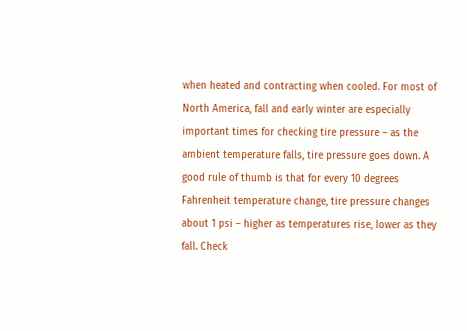when heated and contracting when cooled. For most of North America, fall and early winter are especially important times for checking tire pressure – as the ambient temperature falls, tire pressure goes down. A good rule of thumb is that for every 10 degrees Fahrenheit temperature change, tire pressure changes about 1 psi – higher as temperatures rise, lower as they fall. Check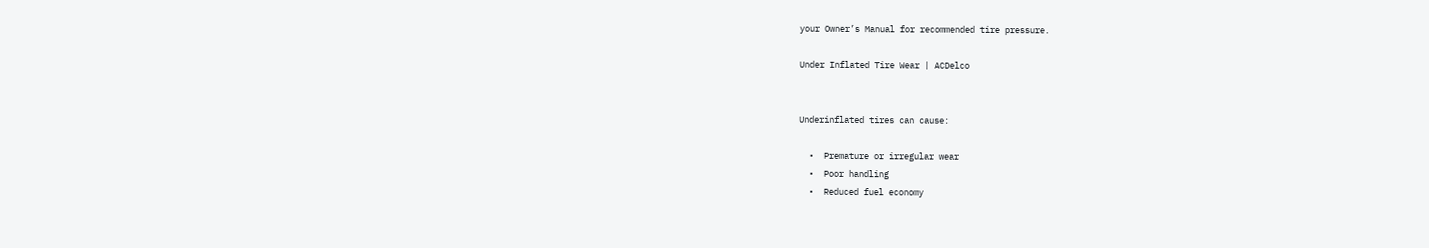your Owner’s Manual for recommended tire pressure.

Under Inflated Tire Wear | ACDelco


Underinflated tires can cause:

  •  Premature or irregular wear
  •  Poor handling
  •  Reduced fuel economy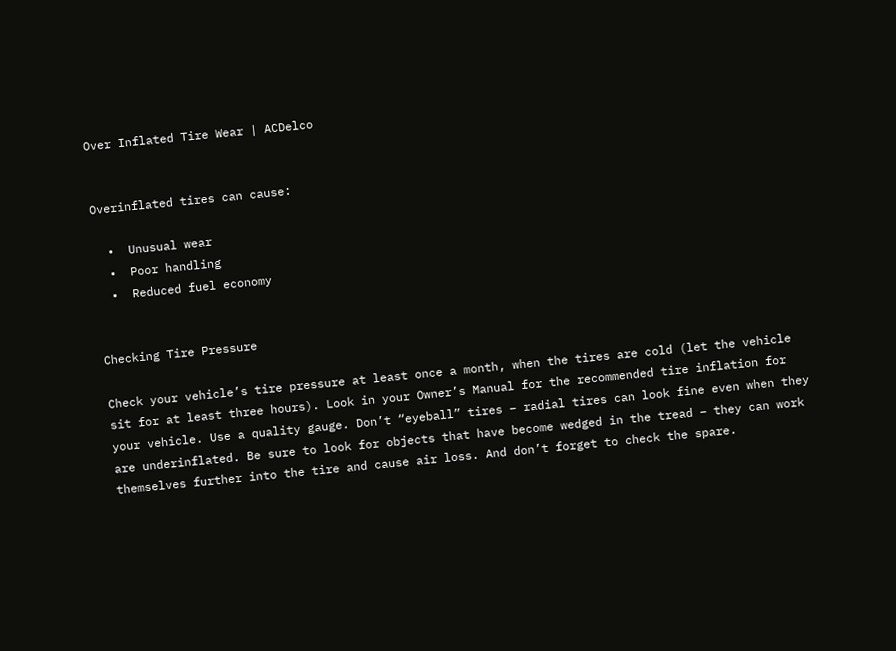Over Inflated Tire Wear | ACDelco


Overinflated tires can cause:

  •  Unusual wear
  •  Poor handling
  •  Reduced fuel economy


Checking Tire Pressure

Check your vehicle’s tire pressure at least once a month, when the tires are cold (let the vehicle sit for at least three hours). Look in your Owner’s Manual for the recommended tire inflation for your vehicle. Use a quality gauge. Don’t “eyeball” tires – radial tires can look fine even when they are underinflated. Be sure to look for objects that have become wedged in the tread – they can work themselves further into the tire and cause air loss. And don’t forget to check the spare.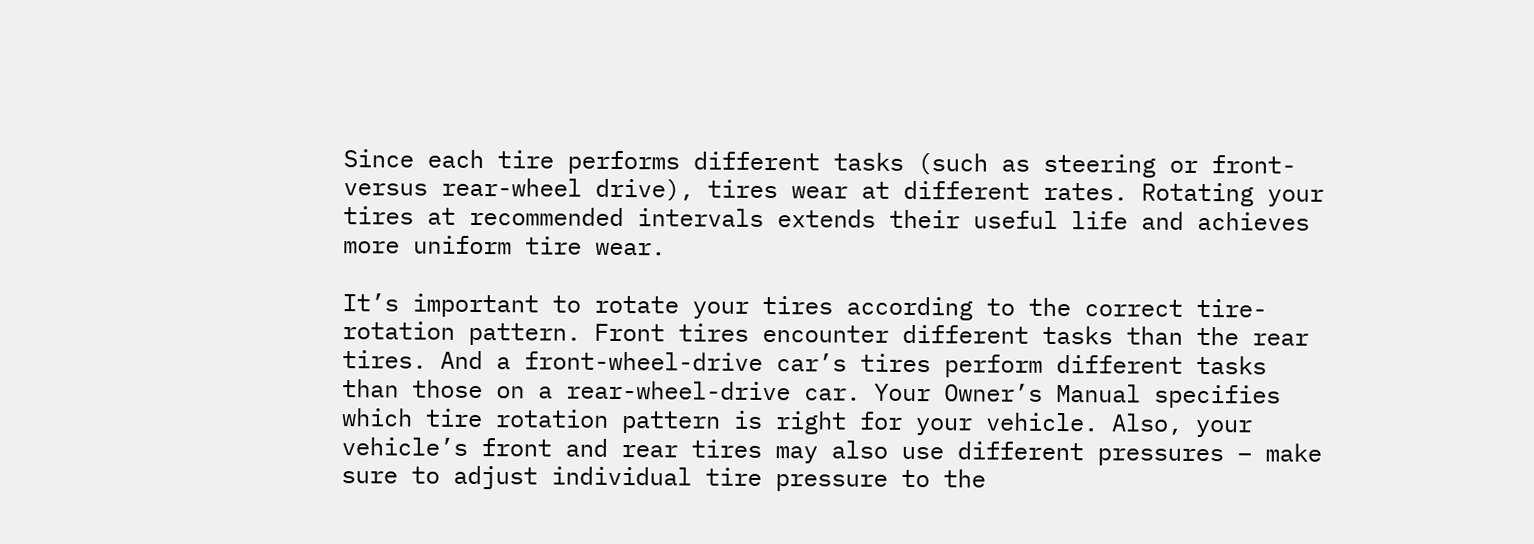Since each tire performs different tasks (such as steering or front- versus rear-wheel drive), tires wear at different rates. Rotating your tires at recommended intervals extends their useful life and achieves more uniform tire wear.

It’s important to rotate your tires according to the correct tire-rotation pattern. Front tires encounter different tasks than the rear tires. And a front-wheel-drive car’s tires perform different tasks than those on a rear-wheel-drive car. Your Owner’s Manual specifies which tire rotation pattern is right for your vehicle. Also, your vehicle’s front and rear tires may also use different pressures – make sure to adjust individual tire pressure to the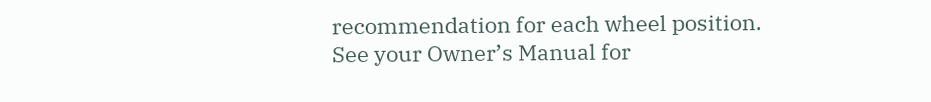recommendation for each wheel position. See your Owner’s Manual for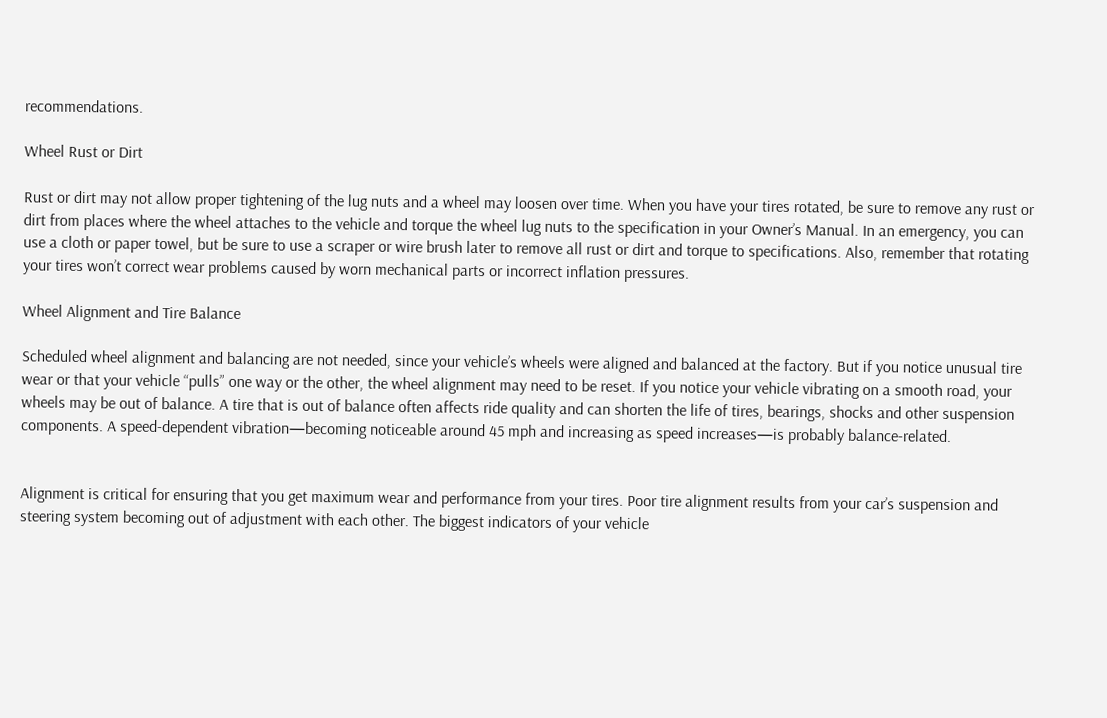recommendations.

Wheel Rust or Dirt

Rust or dirt may not allow proper tightening of the lug nuts and a wheel may loosen over time. When you have your tires rotated, be sure to remove any rust or dirt from places where the wheel attaches to the vehicle and torque the wheel lug nuts to the specification in your Owner’s Manual. In an emergency, you can use a cloth or paper towel, but be sure to use a scraper or wire brush later to remove all rust or dirt and torque to specifications. Also, remember that rotating your tires won’t correct wear problems caused by worn mechanical parts or incorrect inflation pressures.

Wheel Alignment and Tire Balance

Scheduled wheel alignment and balancing are not needed, since your vehicle’s wheels were aligned and balanced at the factory. But if you notice unusual tire wear or that your vehicle “pulls” one way or the other, the wheel alignment may need to be reset. If you notice your vehicle vibrating on a smooth road, your wheels may be out of balance. A tire that is out of balance often affects ride quality and can shorten the life of tires, bearings, shocks and other suspension components. A speed-dependent vibration—becoming noticeable around 45 mph and increasing as speed increases—is probably balance-related.


Alignment is critical for ensuring that you get maximum wear and performance from your tires. Poor tire alignment results from your car’s suspension and steering system becoming out of adjustment with each other. The biggest indicators of your vehicle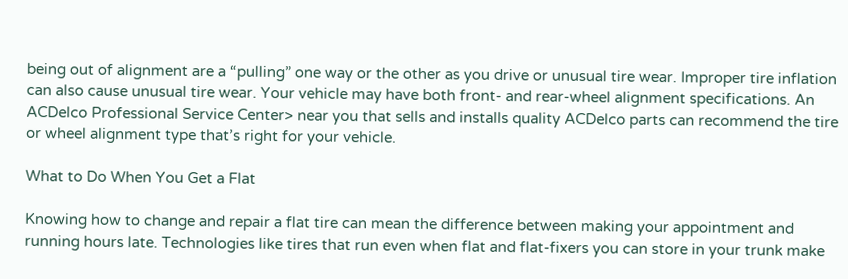being out of alignment are a “pulling” one way or the other as you drive or unusual tire wear. Improper tire inflation can also cause unusual tire wear. Your vehicle may have both front- and rear-wheel alignment specifications. An ACDelco Professional Service Center> near you that sells and installs quality ACDelco parts can recommend the tire or wheel alignment type that’s right for your vehicle.

What to Do When You Get a Flat

Knowing how to change and repair a flat tire can mean the difference between making your appointment and running hours late. Technologies like tires that run even when flat and flat-fixers you can store in your trunk make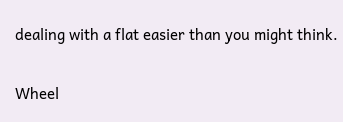dealing with a flat easier than you might think.

Wheel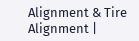Alignment & Tire Alignment |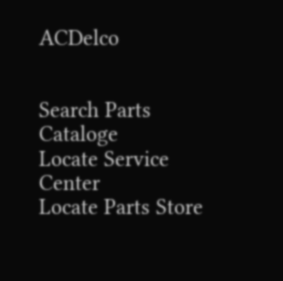ACDelco


Search Parts Cataloge
Locate Service Center
Locate Parts Store